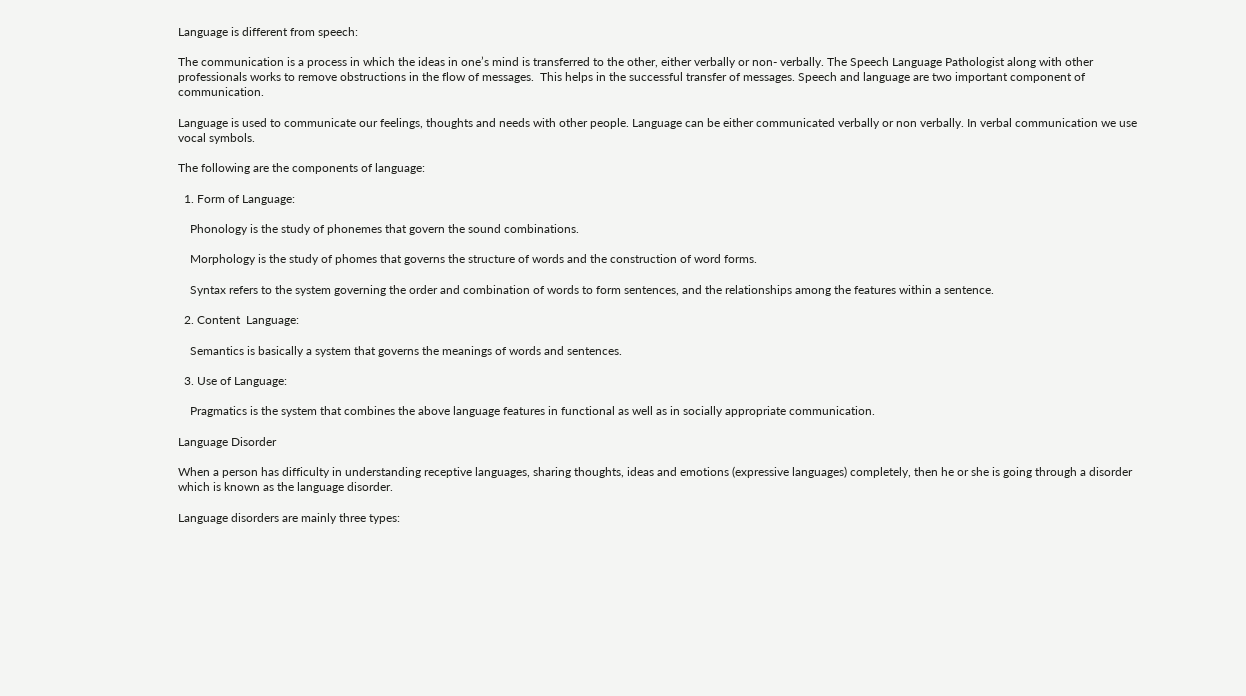Language is different from speech:

The communication is a process in which the ideas in one’s mind is transferred to the other, either verbally or non- verbally. The Speech Language Pathologist along with other professionals works to remove obstructions in the flow of messages.  This helps in the successful transfer of messages. Speech and language are two important component of communication.

Language is used to communicate our feelings, thoughts and needs with other people. Language can be either communicated verbally or non verbally. In verbal communication we use vocal symbols.

The following are the components of language:

  1. Form of Language:

    Phonology is the study of phonemes that govern the sound combinations.

    Morphology is the study of phomes that governs the structure of words and the construction of word forms.

    Syntax refers to the system governing the order and combination of words to form sentences, and the relationships among the features within a sentence.

  2. Content  Language:

    Semantics is basically a system that governs the meanings of words and sentences.

  3. Use of Language:

    Pragmatics is the system that combines the above language features in functional as well as in socially appropriate communication.

Language Disorder

When a person has difficulty in understanding receptive languages, sharing thoughts, ideas and emotions (expressive languages) completely, then he or she is going through a disorder which is known as the language disorder.

Language disorders are mainly three types: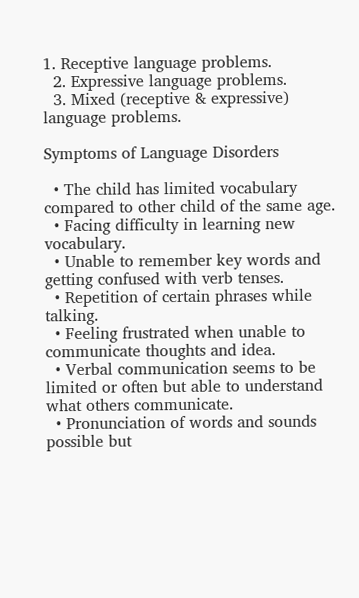1. Receptive language problems.
  2. Expressive language problems.
  3. Mixed (receptive & expressive) language problems.

Symptoms of Language Disorders

  • The child has limited vocabulary compared to other child of the same age.
  • Facing difficulty in learning new vocabulary.
  • Unable to remember key words and getting confused with verb tenses.
  • Repetition of certain phrases while talking.
  • Feeling frustrated when unable to communicate thoughts and idea.
  • Verbal communication seems to be limited or often but able to understand what others communicate.
  • Pronunciation of words and sounds possible but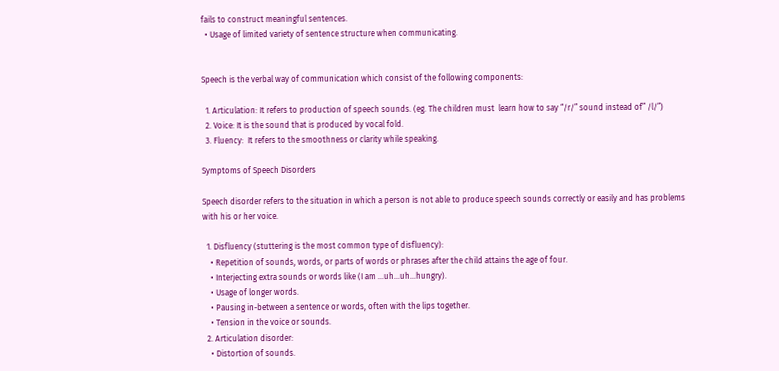fails to construct meaningful sentences.
  • Usage of limited variety of sentence structure when communicating.


Speech is the verbal way of communication which consist of the following components:

  1. Articulation: It refers to production of speech sounds. (eg. The children must  learn how to say “/r/” sound instead of” /l/”)
  2. Voice: It is the sound that is produced by vocal fold.
  3. Fluency:  It refers to the smoothness or clarity while speaking.

Symptoms of Speech Disorders

Speech disorder refers to the situation in which a person is not able to produce speech sounds correctly or easily and has problems with his or her voice.

  1. Disfluency (stuttering is the most common type of disfluency):
    • Repetition of sounds, words, or parts of words or phrases after the child attains the age of four.
    • Interjecting extra sounds or words like (I am ...uh...uh…hungry).
    • Usage of longer words.
    • Pausing in-between a sentence or words, often with the lips together.
    • Tension in the voice or sounds.
  2. Articulation disorder:
    • Distortion of sounds.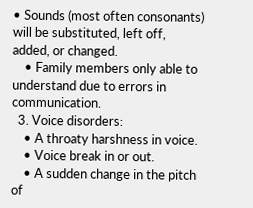• Sounds (most often consonants) will be substituted, left off, added, or changed.
    • Family members only able to understand due to errors in communication.
  3. Voice disorders:
    • A throaty harshness in voice.
    • Voice break in or out.
    • A sudden change in the pitch of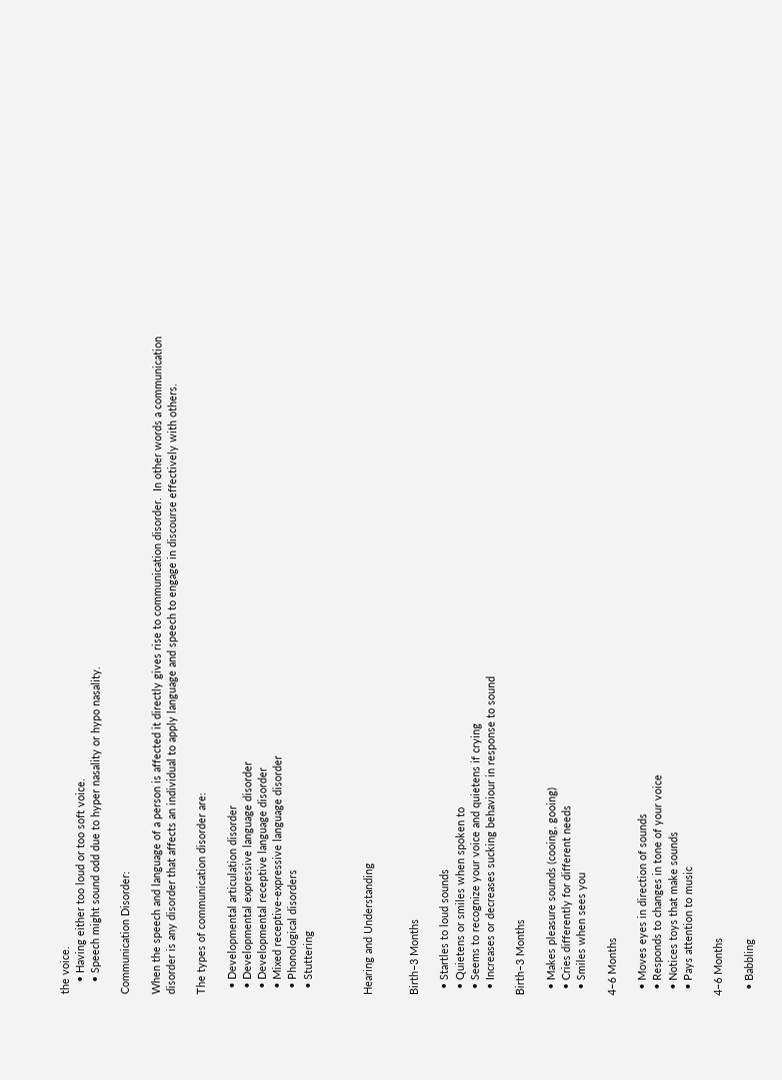the voice.
    • Having either too loud or too soft voice.
    • Speech might sound odd due to hyper nasality or hypo nasality.

Communication Disorder:

When the speech and language of a person is affected it directly gives rise to communication disorder.  In other words a communication disorder is any disorder that affects an individual to apply language and speech to engage in discourse effectively with others.

The types of communication disorder are:

  • Developmental articulation disorder
  • Developmental expressive language disorder
  • Developmental receptive language disorder
  • Mixed receptive-expressive language disorder
  • Phonological disorders
  • Stuttering



Hearing and Understanding


Birth–3 Months

  • Startles to loud sounds
  • Quietens or smiles when spoken to
  • Seems to recognize your voice and quietens if crying
  • Increases or decreases sucking behaviour in response to sound

Birth–3 Months

  • Makes pleasure sounds (cooing, gooing)
  • Cries differently for different needs
  • Smiles when sees you

4–6 Months

  • Moves eyes in direction of sounds
  • Responds to changes in tone of your voice
  • Notices toys that make sounds
  • Pays attention to music

4–6 Months

  • Babbling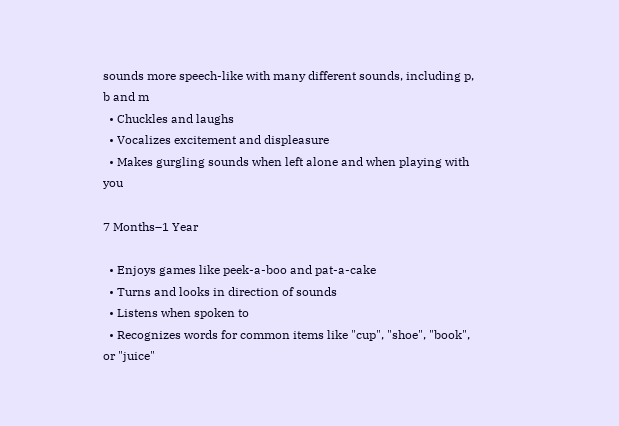sounds more speech-like with many different sounds, including p, b and m
  • Chuckles and laughs
  • Vocalizes excitement and displeasure
  • Makes gurgling sounds when left alone and when playing with you

7 Months–1 Year

  • Enjoys games like peek-a-boo and pat-a-cake
  • Turns and looks in direction of sounds
  • Listens when spoken to
  • Recognizes words for common items like "cup", "shoe", "book", or "juice"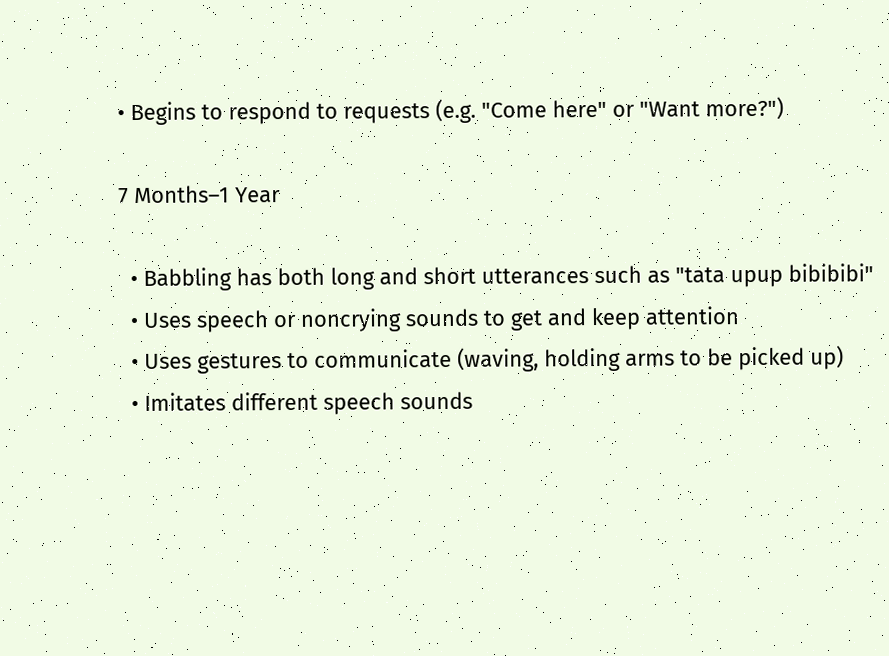• Begins to respond to requests (e.g. "Come here" or "Want more?")

7 Months–1 Year

  • Babbling has both long and short utterances such as "tata upup bibibibi"
  • Uses speech or noncrying sounds to get and keep attention
  • Uses gestures to communicate (waving, holding arms to be picked up)
  • Imitates different speech sounds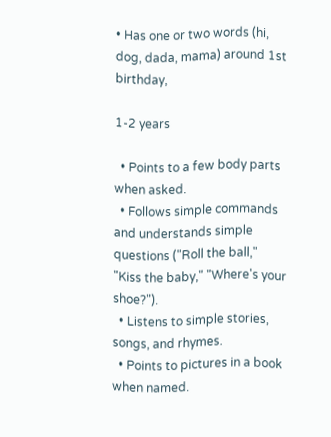• Has one or two words (hi, dog, dada, mama) around 1st birthday,

1-2 years

  • Points to a few body parts when asked.
  • Follows simple commands and understands simple questions ("Roll the ball," "Kiss the baby," "Where's your shoe?").
  • Listens to simple stories, songs, and rhymes.
  • Points to pictures in a book when named.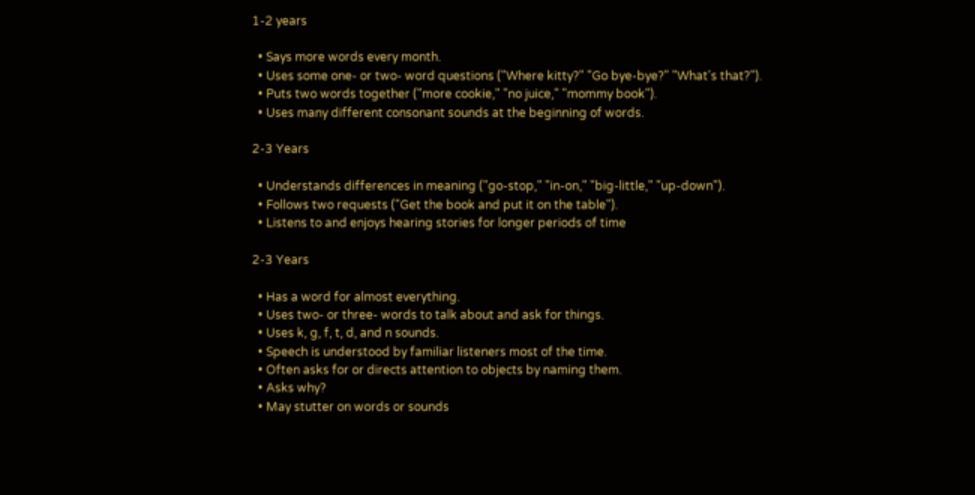1-2 years

  • Says more words every month.
  • Uses some one- or two- word questions ("Where kitty?" "Go bye-bye?" "What's that?").
  • Puts two words together ("more cookie," "no juice," "mommy book").
  • Uses many different consonant sounds at the beginning of words.

2-3 Years

  • Understands differences in meaning ("go-stop," "in-on," "big-little," "up-down").
  • Follows two requests ("Get the book and put it on the table").
  • Listens to and enjoys hearing stories for longer periods of time

2-3 Years

  • Has a word for almost everything.
  • Uses two- or three- words to talk about and ask for things.
  • Uses k, g, f, t, d, and n sounds.
  • Speech is understood by familiar listeners most of the time.
  • Often asks for or directs attention to objects by naming them.
  • Asks why?
  • May stutter on words or sounds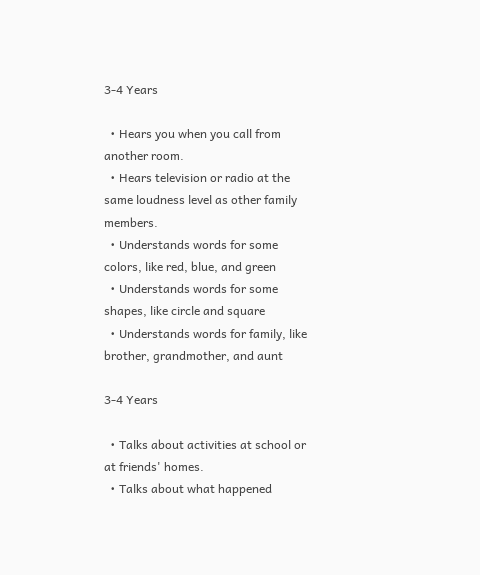3-4 Years

  • Hears you when you call from another room.
  • Hears television or radio at the same loudness level as other family members.
  • Understands words for some colors, like red, blue, and green
  • Understands words for some shapes, like circle and square
  • Understands words for family, like brother, grandmother, and aunt

3-4 Years

  • Talks about activities at school or at friends' homes.
  • Talks about what happened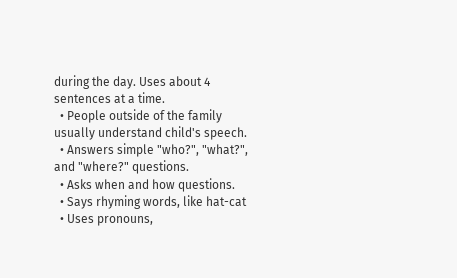during the day. Uses about 4 sentences at a time.
  • People outside of the family usually understand child's speech.
  • Answers simple "who?", "what?", and "where?" questions.
  • Asks when and how questions.
  • Says rhyming words, like hat-cat
  • Uses pronouns,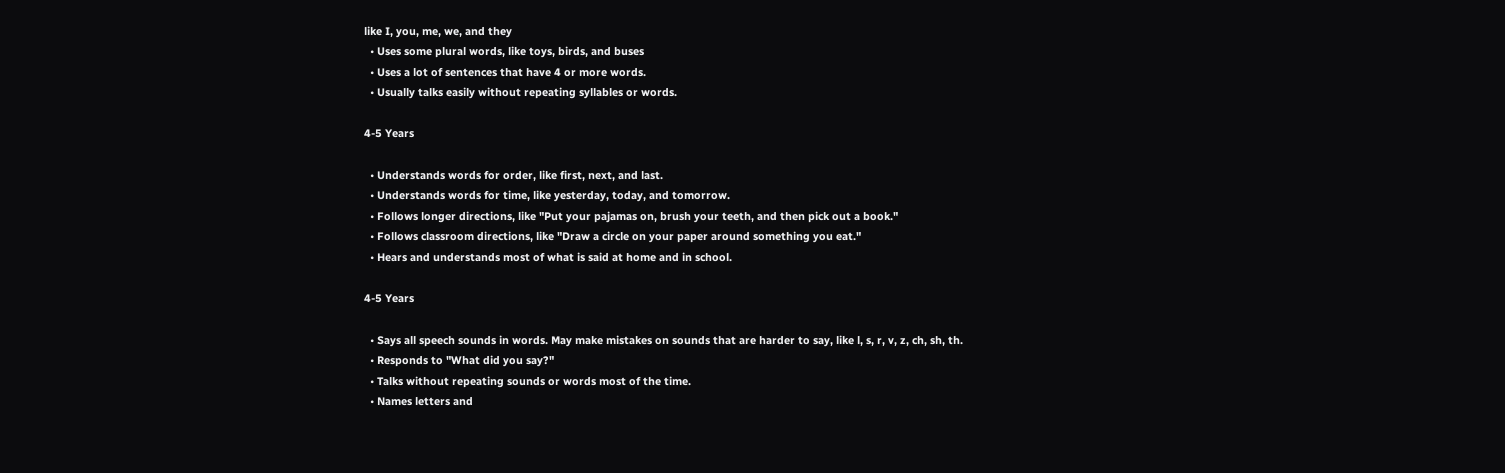like I, you, me, we, and they
  • Uses some plural words, like toys, birds, and buses
  • Uses a lot of sentences that have 4 or more words.
  • Usually talks easily without repeating syllables or words.

4-5 Years

  • Understands words for order, like first, next, and last.
  • Understands words for time, like yesterday, today, and tomorrow.
  • Follows longer directions, like "Put your pajamas on, brush your teeth, and then pick out a book."
  • Follows classroom directions, like "Draw a circle on your paper around something you eat."
  • Hears and understands most of what is said at home and in school.

4-5 Years

  • Says all speech sounds in words. May make mistakes on sounds that are harder to say, like l, s, r, v, z, ch, sh, th.
  • Responds to "What did you say?"
  • Talks without repeating sounds or words most of the time.
  • Names letters and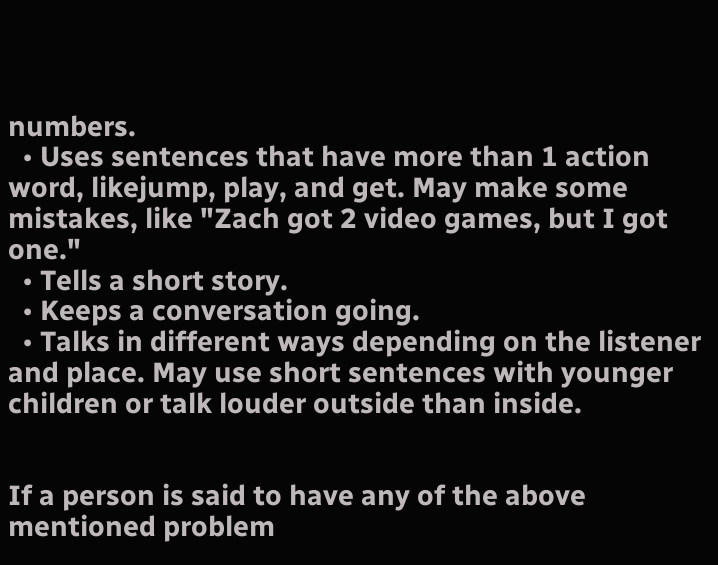numbers.
  • Uses sentences that have more than 1 action word, likejump, play, and get. May make some mistakes, like "Zach got 2 video games, but I got one."
  • Tells a short story.
  • Keeps a conversation going.
  • Talks in different ways depending on the listener and place. May use short sentences with younger children or talk louder outside than inside.


If a person is said to have any of the above mentioned problem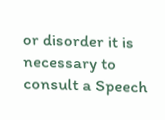or disorder it is necessary to consult a Speech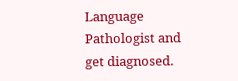Language Pathologist and get diagnosed.